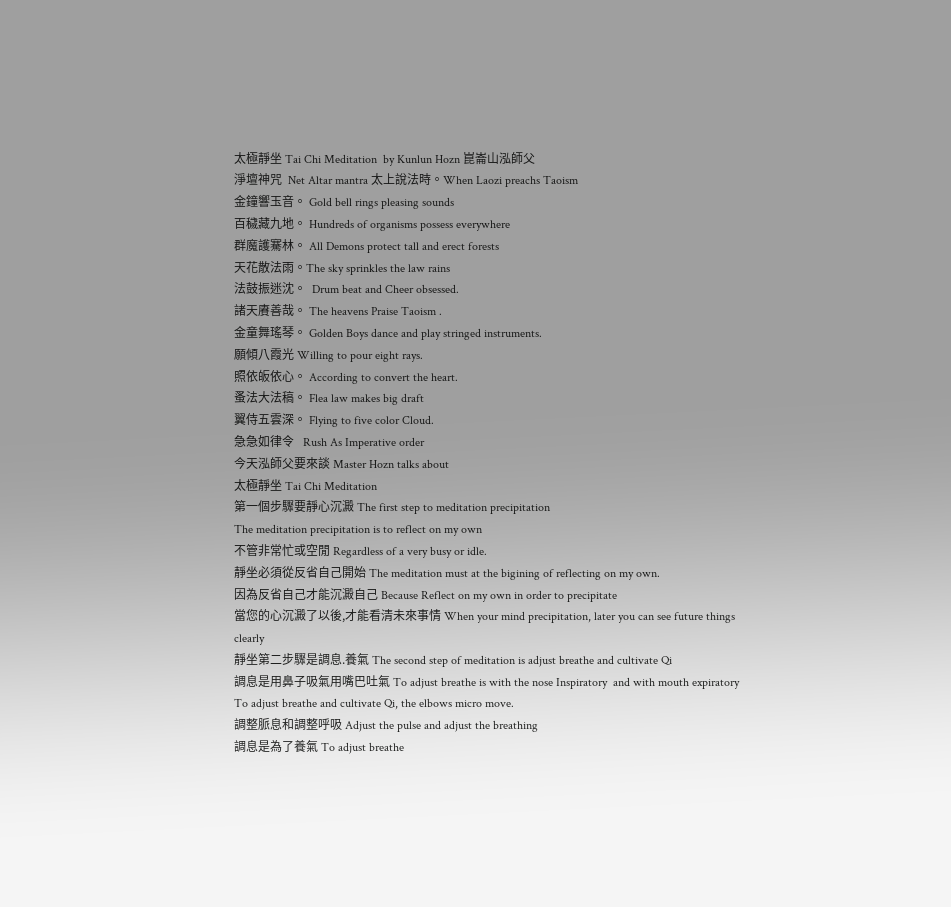太極靜坐 Tai Chi Meditation  by Kunlun Hozn 崑崙山泓師父
淨壇神咒  Net Altar mantra 太上說法時。When Laozi preachs Taoism
金鐘響玉音。 Gold bell rings pleasing sounds
百穢藏九地。 Hundreds of organisms possess everywhere
群魔護騫林。 All Demons protect tall and erect forests
天花散法雨。The sky sprinkles the law rains
法鼓振迷沈。  Drum beat and Cheer obsessed.
諸天賡善哉。 The heavens Praise Taoism .
金童舞瑤琴。 Golden Boys dance and play stringed instruments.
願傾八霞光 Willing to pour eight rays.
照依皈依心。 According to convert the heart.
蚤法大法稿。 Flea law makes big draft
翼侍五雲深。 Flying to five color Cloud.
急急如律令   Rush As Imperative order
今天泓師父要來談 Master Hozn talks about
太極靜坐 Tai Chi Meditation
第一個步驟要靜心沉澱 The first step to meditation precipitation
The meditation precipitation is to reflect on my own
不管非常忙或空閒 Regardless of a very busy or idle.
靜坐必須從反省自己開始 The meditation must at the bigining of reflecting on my own.
因為反省自己才能沉澱自己 Because Reflect on my own in order to precipitate
當您的心沉澱了以後,才能看清未來事情 When your mind precipitation, later you can see future things clearly
靜坐第二步驟是調息.養氣 The second step of meditation is adjust breathe and cultivate Qi
調息是用鼻子吸氣用嘴巴吐氣 To adjust breathe is with the nose Inspiratory  and with mouth expiratory
To adjust breathe and cultivate Qi, the elbows micro move.
調整脈息和調整呼吸 Adjust the pulse and adjust the breathing
調息是為了養氣 To adjust breathe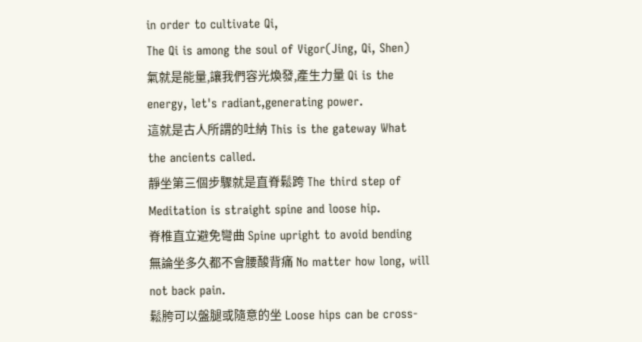in order to cultivate Qi,
The Qi is among the soul of Vigor(Jing, Qi, Shen)
氣就是能量,讓我們容光煥發,產生力量 Qi is the energy, let's radiant,generating power.
這就是古人所謂的吐納 This is the gateway What the ancients called.
靜坐第三個步驟就是直脊鬆跨 The third step of Meditation is straight spine and loose hip.
脊椎直立避免彎曲 Spine upright to avoid bending
無論坐多久都不會腰酸背痛 No matter how long, will not back pain.
鬆胯可以盤腿或隨意的坐 Loose hips can be cross-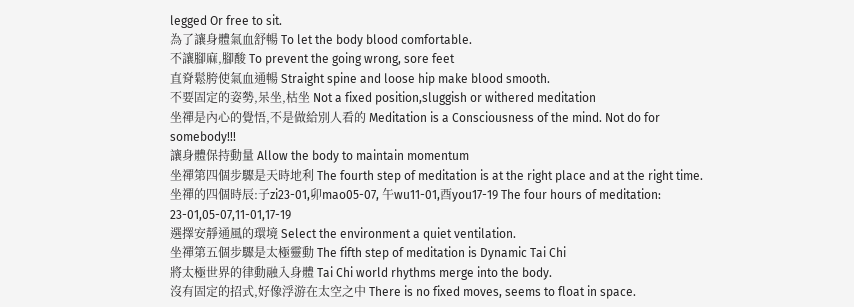legged Or free to sit.
為了讓身體氣血舒暢 To let the body blood comfortable.
不讓腳麻,腳酸 To prevent the going wrong, sore feet
直脊鬆胯使氣血通暢 Straight spine and loose hip make blood smooth.
不要固定的姿勢,呆坐,枯坐 Not a fixed position,sluggish or withered meditation
坐禪是內心的覺悟,不是做給別人看的 Meditation is a Consciousness of the mind. Not do for somebody!!!
讓身體保持動量 Allow the body to maintain momentum
坐禪第四個步驟是天時地利 The fourth step of meditation is at the right place and at the right time.
坐禪的四個時辰:子zi23-01,卯mao05-07, 午wu11-01,酉you17-19 The four hours of meditation: 23-01,05-07,11-01,17-19
選擇安靜通風的環境 Select the environment a quiet ventilation.
坐禪第五個步驟是太極靈動 The fifth step of meditation is Dynamic Tai Chi
將太極世界的律動融入身體 Tai Chi world rhythms merge into the body.
沒有固定的招式,好像浮游在太空之中 There is no fixed moves, seems to float in space.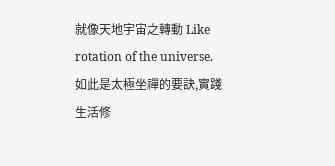就像天地宇宙之轉動 Like rotation of the universe.
如此是太極坐禪的要訣,實踐生活修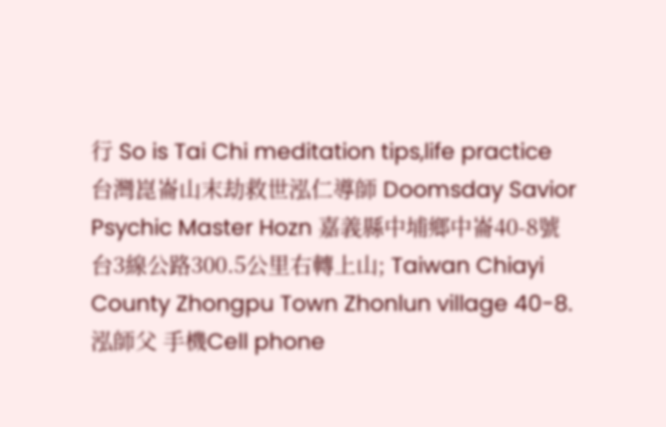行 So is Tai Chi meditation tips,life practice
台灣崑崙山末劫救世泓仁導師 Doomsday Savior Psychic Master Hozn 嘉義縣中埔鄉中崙40-8號
台3線公路300.5公里右轉上山; Taiwan Chiayi County Zhongpu Town Zhonlun village 40-8.
泓師父 手機Cell phone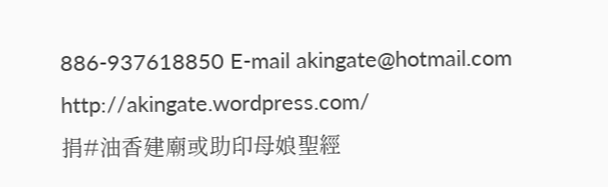886-937618850 E-mail akingate@hotmail.com http://akingate.wordpress.com/
捐#油香建廟或助印母娘聖經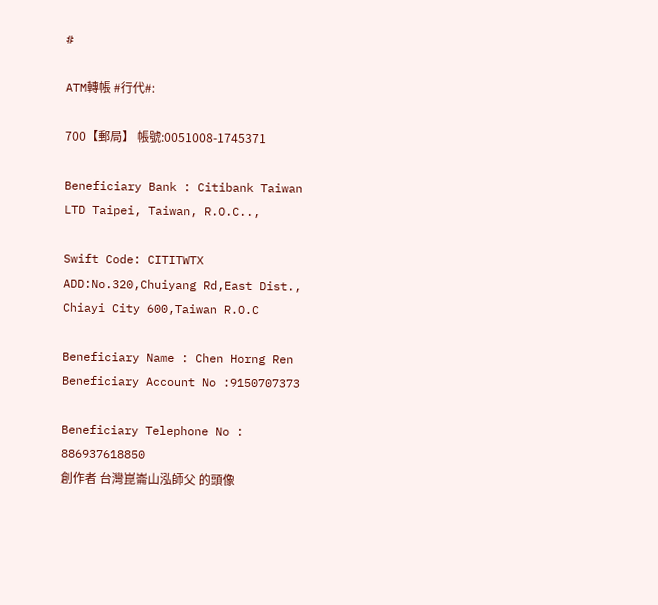#

ATM轉帳 #行代#:

700【郵局】 帳號:0051008-1745371

Beneficiary Bank : Citibank Taiwan LTD Taipei, Taiwan, R.O.C..,

Swift Code: CITITWTX ADD:No.320,Chuiyang Rd,East Dist., Chiayi City 600,Taiwan R.O.C

Beneficiary Name : Chen Horng Ren Beneficiary Account No :9150707373

Beneficiary Telephone No : 886937618850
創作者 台灣崑崙山泓師父 的頭像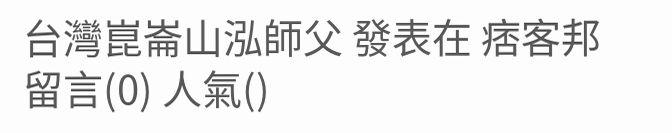台灣崑崙山泓師父 發表在 痞客邦 留言(0) 人氣()